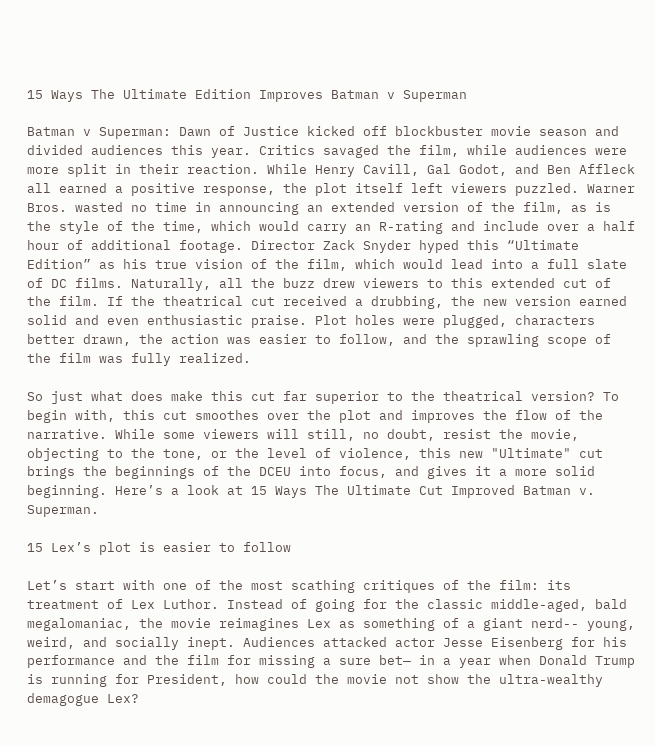15 Ways The Ultimate Edition Improves Batman v Superman

Batman v Superman: Dawn of Justice kicked off blockbuster movie season and divided audiences this year. Critics savaged the film, while audiences were more split in their reaction. While Henry Cavill, Gal Godot, and Ben Affleck all earned a positive response, the plot itself left viewers puzzled. Warner Bros. wasted no time in announcing an extended version of the film, as is the style of the time, which would carry an R-rating and include over a half hour of additional footage. Director Zack Snyder hyped this “Ultimate Edition” as his true vision of the film, which would lead into a full slate of DC films. Naturally, all the buzz drew viewers to this extended cut of the film. If the theatrical cut received a drubbing, the new version earned solid and even enthusiastic praise. Plot holes were plugged, characters better drawn, the action was easier to follow, and the sprawling scope of the film was fully realized.

So just what does make this cut far superior to the theatrical version? To begin with, this cut smoothes over the plot and improves the flow of the narrative. While some viewers will still, no doubt, resist the movie, objecting to the tone, or the level of violence, this new "Ultimate" cut brings the beginnings of the DCEU into focus, and gives it a more solid beginning. Here’s a look at 15 Ways The Ultimate Cut Improved Batman v. Superman.

15 Lex’s plot is easier to follow

Let’s start with one of the most scathing critiques of the film: its treatment of Lex Luthor. Instead of going for the classic middle-aged, bald megalomaniac, the movie reimagines Lex as something of a giant nerd-- young, weird, and socially inept. Audiences attacked actor Jesse Eisenberg for his performance and the film for missing a sure bet— in a year when Donald Trump is running for President, how could the movie not show the ultra-wealthy demagogue Lex?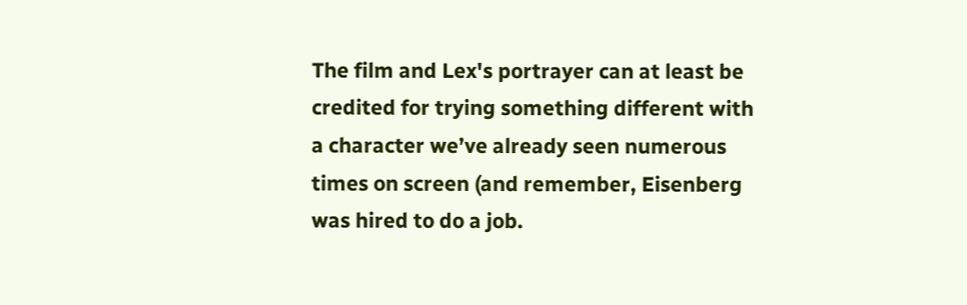The film and Lex's portrayer can at least be credited for trying something different with a character we’ve already seen numerous times on screen (and remember, Eisenberg was hired to do a job.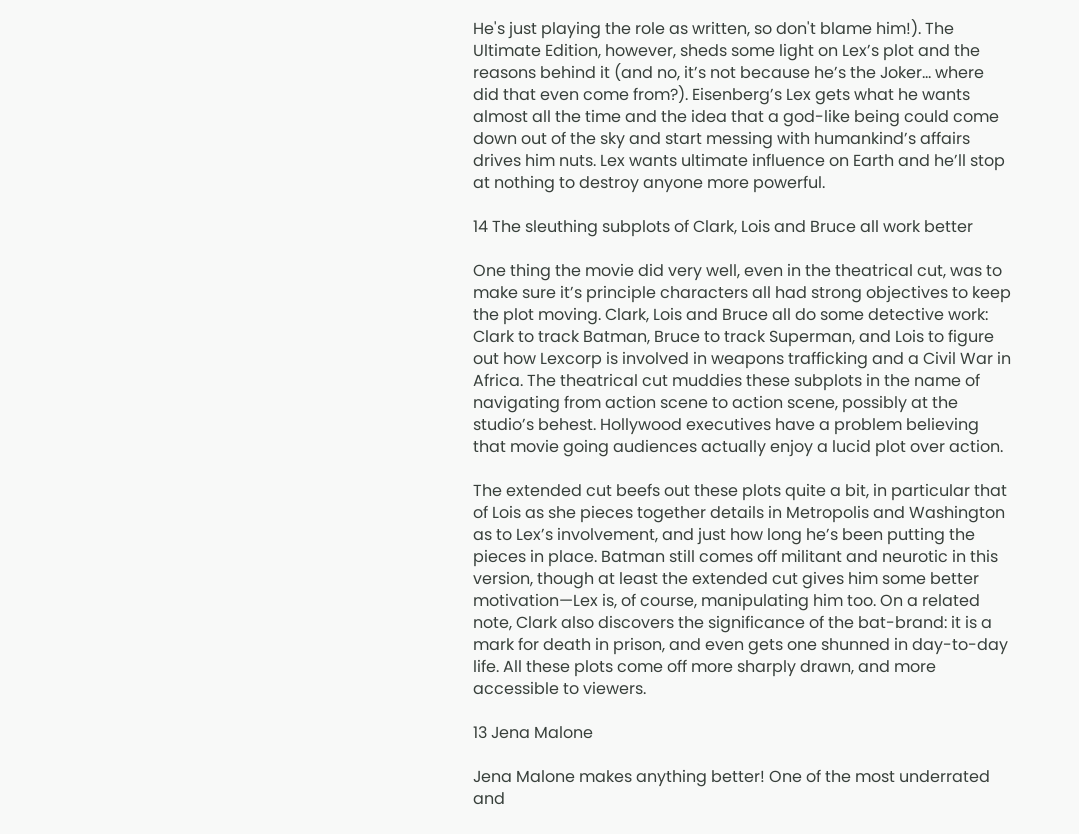He's just playing the role as written, so don't blame him!). The Ultimate Edition, however, sheds some light on Lex’s plot and the reasons behind it (and no, it’s not because he’s the Joker… where did that even come from?). Eisenberg’s Lex gets what he wants almost all the time and the idea that a god-like being could come down out of the sky and start messing with humankind’s affairs drives him nuts. Lex wants ultimate influence on Earth and he’ll stop at nothing to destroy anyone more powerful.

14 The sleuthing subplots of Clark, Lois and Bruce all work better

One thing the movie did very well, even in the theatrical cut, was to make sure it’s principle characters all had strong objectives to keep the plot moving. Clark, Lois and Bruce all do some detective work: Clark to track Batman, Bruce to track Superman, and Lois to figure out how Lexcorp is involved in weapons trafficking and a Civil War in Africa. The theatrical cut muddies these subplots in the name of navigating from action scene to action scene, possibly at the studio’s behest. Hollywood executives have a problem believing that movie going audiences actually enjoy a lucid plot over action.

The extended cut beefs out these plots quite a bit, in particular that of Lois as she pieces together details in Metropolis and Washington as to Lex’s involvement, and just how long he’s been putting the pieces in place. Batman still comes off militant and neurotic in this version, though at least the extended cut gives him some better motivation—Lex is, of course, manipulating him too. On a related note, Clark also discovers the significance of the bat-brand: it is a mark for death in prison, and even gets one shunned in day-to-day life. All these plots come off more sharply drawn, and more accessible to viewers.

13 Jena Malone

Jena Malone makes anything better! One of the most underrated and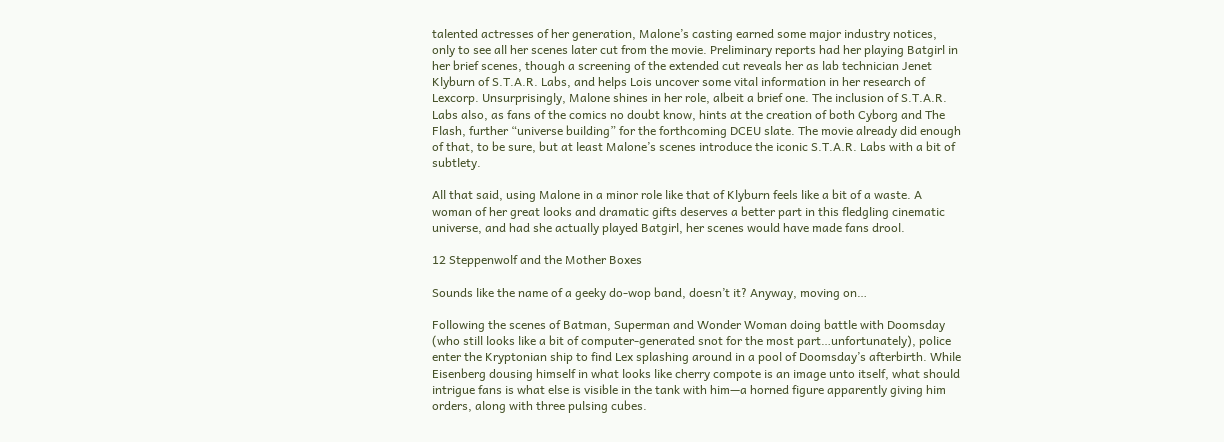talented actresses of her generation, Malone’s casting earned some major industry notices, only to see all her scenes later cut from the movie. Preliminary reports had her playing Batgirl in her brief scenes, though a screening of the extended cut reveals her as lab technician Jenet Klyburn of S.T.A.R. Labs, and helps Lois uncover some vital information in her research of Lexcorp. Unsurprisingly, Malone shines in her role, albeit a brief one. The inclusion of S.T.A.R. Labs also, as fans of the comics no doubt know, hints at the creation of both Cyborg and The Flash, further “universe building” for the forthcoming DCEU slate. The movie already did enough of that, to be sure, but at least Malone’s scenes introduce the iconic S.T.A.R. Labs with a bit of subtlety.

All that said, using Malone in a minor role like that of Klyburn feels like a bit of a waste. A woman of her great looks and dramatic gifts deserves a better part in this fledgling cinematic universe, and had she actually played Batgirl, her scenes would have made fans drool.

12 Steppenwolf and the Mother Boxes

Sounds like the name of a geeky do-wop band, doesn’t it? Anyway, moving on…

Following the scenes of Batman, Superman and Wonder Woman doing battle with Doomsday (who still looks like a bit of computer-generated snot for the most part…unfortunately), police enter the Kryptonian ship to find Lex splashing around in a pool of Doomsday’s afterbirth. While Eisenberg dousing himself in what looks like cherry compote is an image unto itself, what should intrigue fans is what else is visible in the tank with him—a horned figure apparently giving him orders, along with three pulsing cubes.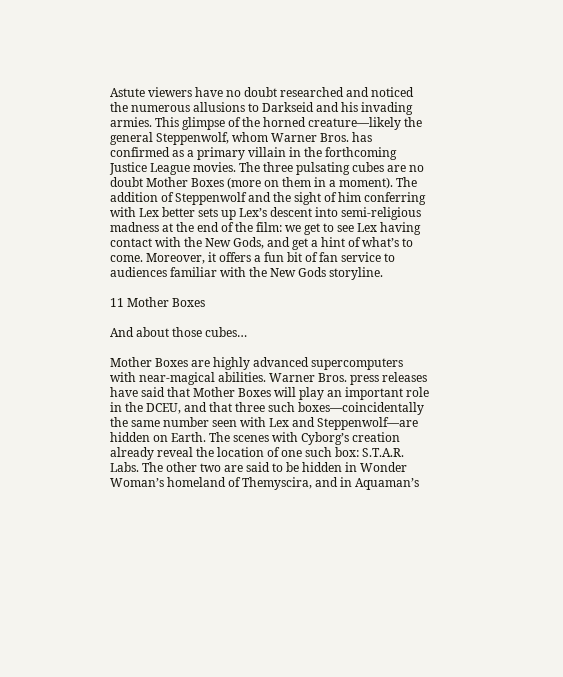Astute viewers have no doubt researched and noticed the numerous allusions to Darkseid and his invading armies. This glimpse of the horned creature—likely the general Steppenwolf, whom Warner Bros. has confirmed as a primary villain in the forthcoming Justice League movies. The three pulsating cubes are no doubt Mother Boxes (more on them in a moment). The addition of Steppenwolf and the sight of him conferring with Lex better sets up Lex’s descent into semi-religious madness at the end of the film: we get to see Lex having contact with the New Gods, and get a hint of what’s to come. Moreover, it offers a fun bit of fan service to audiences familiar with the New Gods storyline.

11 Mother Boxes

And about those cubes…

Mother Boxes are highly advanced supercomputers with near-magical abilities. Warner Bros. press releases have said that Mother Boxes will play an important role in the DCEU, and that three such boxes—coincidentally the same number seen with Lex and Steppenwolf—are hidden on Earth. The scenes with Cyborg’s creation already reveal the location of one such box: S.T.A.R. Labs. The other two are said to be hidden in Wonder Woman’s homeland of Themyscira, and in Aquaman’s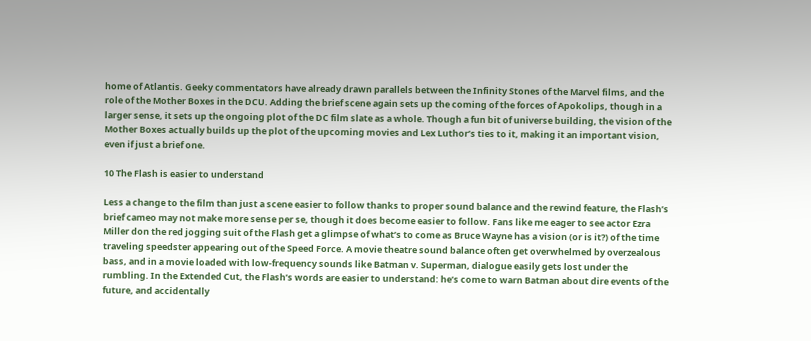home of Atlantis. Geeky commentators have already drawn parallels between the Infinity Stones of the Marvel films, and the role of the Mother Boxes in the DCU. Adding the brief scene again sets up the coming of the forces of Apokolips, though in a larger sense, it sets up the ongoing plot of the DC film slate as a whole. Though a fun bit of universe building, the vision of the Mother Boxes actually builds up the plot of the upcoming movies and Lex Luthor’s ties to it, making it an important vision, even if just a brief one.

10 The Flash is easier to understand

Less a change to the film than just a scene easier to follow thanks to proper sound balance and the rewind feature, the Flash’s brief cameo may not make more sense per se, though it does become easier to follow. Fans like me eager to see actor Ezra Miller don the red jogging suit of the Flash get a glimpse of what’s to come as Bruce Wayne has a vision (or is it?) of the time traveling speedster appearing out of the Speed Force. A movie theatre sound balance often get overwhelmed by overzealous bass, and in a movie loaded with low-frequency sounds like Batman v. Superman, dialogue easily gets lost under the rumbling. In the Extended Cut, the Flash’s words are easier to understand: he’s come to warn Batman about dire events of the future, and accidentally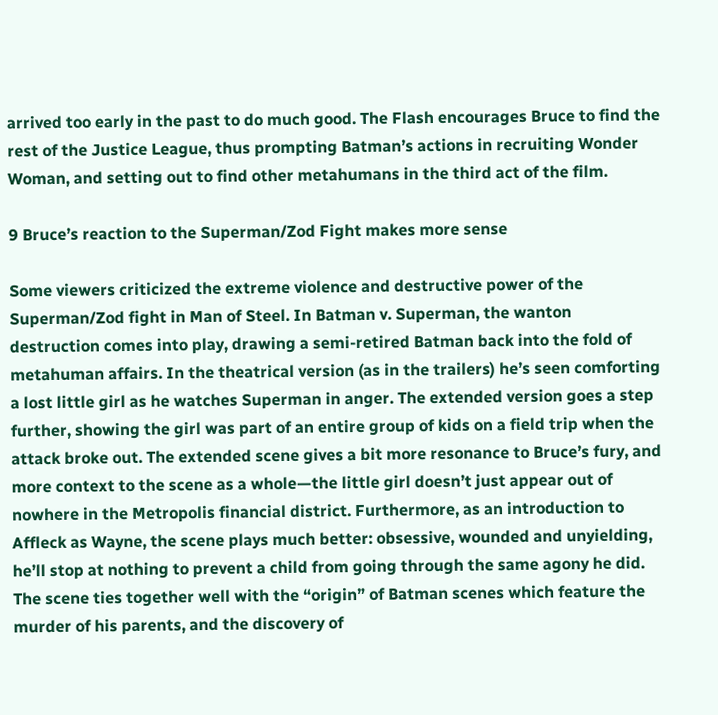arrived too early in the past to do much good. The Flash encourages Bruce to find the rest of the Justice League, thus prompting Batman’s actions in recruiting Wonder Woman, and setting out to find other metahumans in the third act of the film.

9 Bruce’s reaction to the Superman/Zod Fight makes more sense

Some viewers criticized the extreme violence and destructive power of the Superman/Zod fight in Man of Steel. In Batman v. Superman, the wanton destruction comes into play, drawing a semi-retired Batman back into the fold of metahuman affairs. In the theatrical version (as in the trailers) he’s seen comforting a lost little girl as he watches Superman in anger. The extended version goes a step further, showing the girl was part of an entire group of kids on a field trip when the attack broke out. The extended scene gives a bit more resonance to Bruce’s fury, and more context to the scene as a whole—the little girl doesn’t just appear out of nowhere in the Metropolis financial district. Furthermore, as an introduction to Affleck as Wayne, the scene plays much better: obsessive, wounded and unyielding, he’ll stop at nothing to prevent a child from going through the same agony he did. The scene ties together well with the “origin” of Batman scenes which feature the murder of his parents, and the discovery of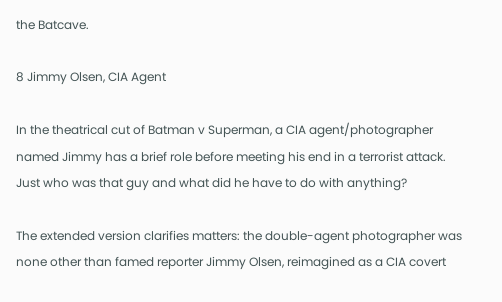the Batcave.

8 Jimmy Olsen, CIA Agent

In the theatrical cut of Batman v Superman, a CIA agent/photographer named Jimmy has a brief role before meeting his end in a terrorist attack. Just who was that guy and what did he have to do with anything?

The extended version clarifies matters: the double-agent photographer was none other than famed reporter Jimmy Olsen, reimagined as a CIA covert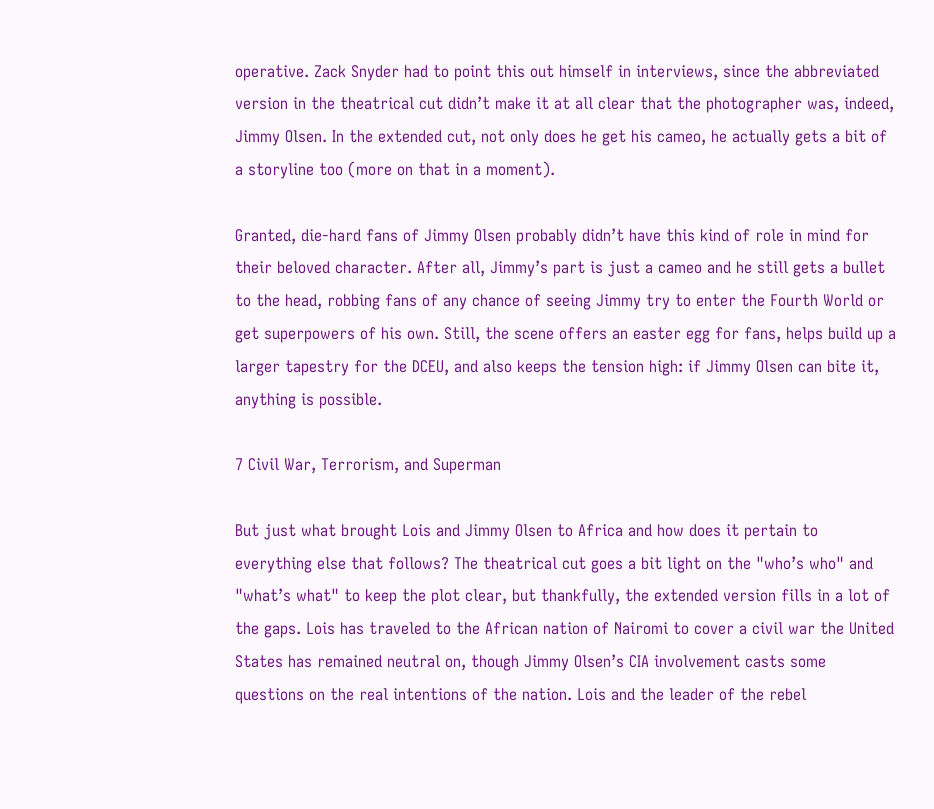operative. Zack Snyder had to point this out himself in interviews, since the abbreviated version in the theatrical cut didn’t make it at all clear that the photographer was, indeed, Jimmy Olsen. In the extended cut, not only does he get his cameo, he actually gets a bit of a storyline too (more on that in a moment).

Granted, die-hard fans of Jimmy Olsen probably didn’t have this kind of role in mind for their beloved character. After all, Jimmy’s part is just a cameo and he still gets a bullet to the head, robbing fans of any chance of seeing Jimmy try to enter the Fourth World or get superpowers of his own. Still, the scene offers an easter egg for fans, helps build up a larger tapestry for the DCEU, and also keeps the tension high: if Jimmy Olsen can bite it, anything is possible.

7 Civil War, Terrorism, and Superman

But just what brought Lois and Jimmy Olsen to Africa and how does it pertain to everything else that follows? The theatrical cut goes a bit light on the "who’s who" and "what’s what" to keep the plot clear, but thankfully, the extended version fills in a lot of the gaps. Lois has traveled to the African nation of Nairomi to cover a civil war the United States has remained neutral on, though Jimmy Olsen’s CIA involvement casts some questions on the real intentions of the nation. Lois and the leader of the rebel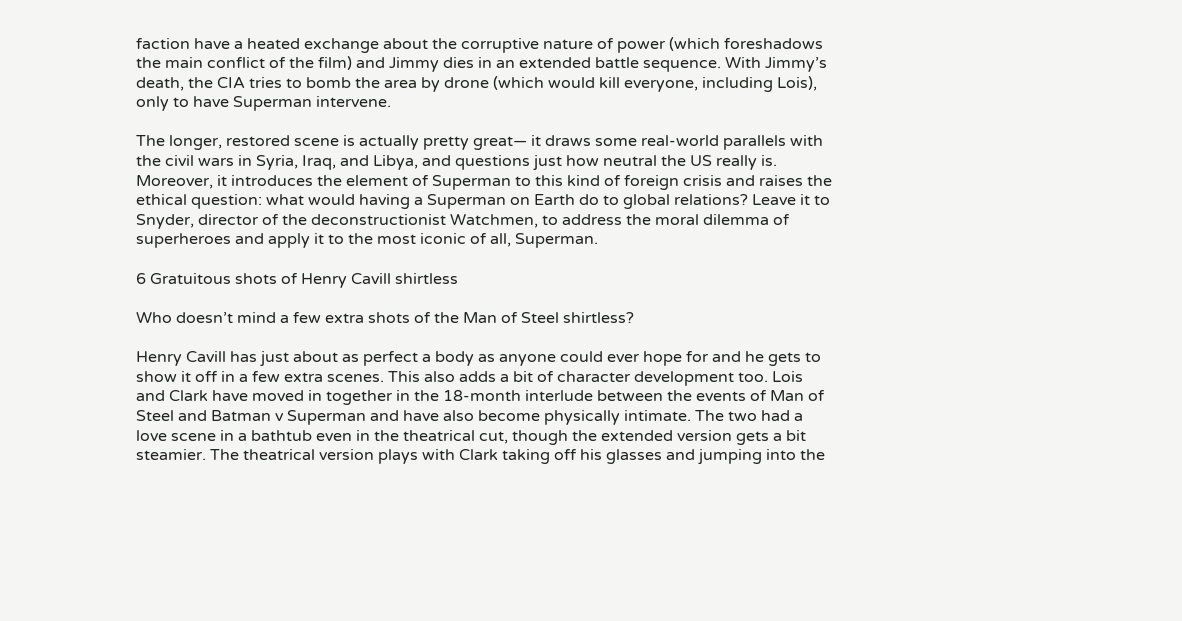faction have a heated exchange about the corruptive nature of power (which foreshadows the main conflict of the film) and Jimmy dies in an extended battle sequence. With Jimmy’s death, the CIA tries to bomb the area by drone (which would kill everyone, including Lois), only to have Superman intervene.

The longer, restored scene is actually pretty great— it draws some real-world parallels with the civil wars in Syria, Iraq, and Libya, and questions just how neutral the US really is. Moreover, it introduces the element of Superman to this kind of foreign crisis and raises the ethical question: what would having a Superman on Earth do to global relations? Leave it to Snyder, director of the deconstructionist Watchmen, to address the moral dilemma of superheroes and apply it to the most iconic of all, Superman.

6 Gratuitous shots of Henry Cavill shirtless

Who doesn’t mind a few extra shots of the Man of Steel shirtless?

Henry Cavill has just about as perfect a body as anyone could ever hope for and he gets to show it off in a few extra scenes. This also adds a bit of character development too. Lois and Clark have moved in together in the 18-month interlude between the events of Man of Steel and Batman v Superman and have also become physically intimate. The two had a love scene in a bathtub even in the theatrical cut, though the extended version gets a bit steamier. The theatrical version plays with Clark taking off his glasses and jumping into the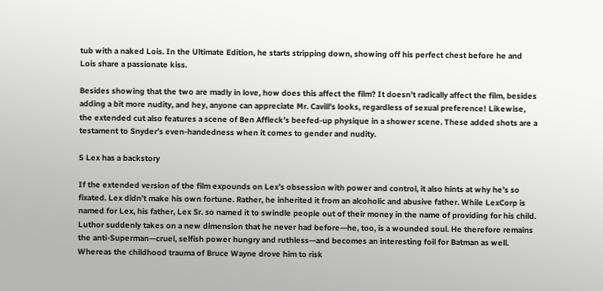tub with a naked Lois. In the Ultimate Edition, he starts stripping down, showing off his perfect chest before he and Lois share a passionate kiss.

Besides showing that the two are madly in love, how does this affect the film? It doesn’t radically affect the film, besides adding a bit more nudity, and hey, anyone can appreciate Mr. Cavill’s looks, regardless of sexual preference! Likewise, the extended cut also features a scene of Ben Affleck’s beefed-up physique in a shower scene. These added shots are a testament to Snyder’s even-handedness when it comes to gender and nudity.

5 Lex has a backstory

If the extended version of the film expounds on Lex’s obsession with power and control, it also hints at why he’s so fixated. Lex didn’t make his own fortune. Rather, he inherited it from an alcoholic and abusive father. While LexCorp is named for Lex, his father, Lex Sr. so named it to swindle people out of their money in the name of providing for his child. Luthor suddenly takes on a new dimension that he never had before—he, too, is a wounded soul. He therefore remains the anti-Superman—cruel, selfish power hungry and ruthless—and becomes an interesting foil for Batman as well. Whereas the childhood trauma of Bruce Wayne drove him to risk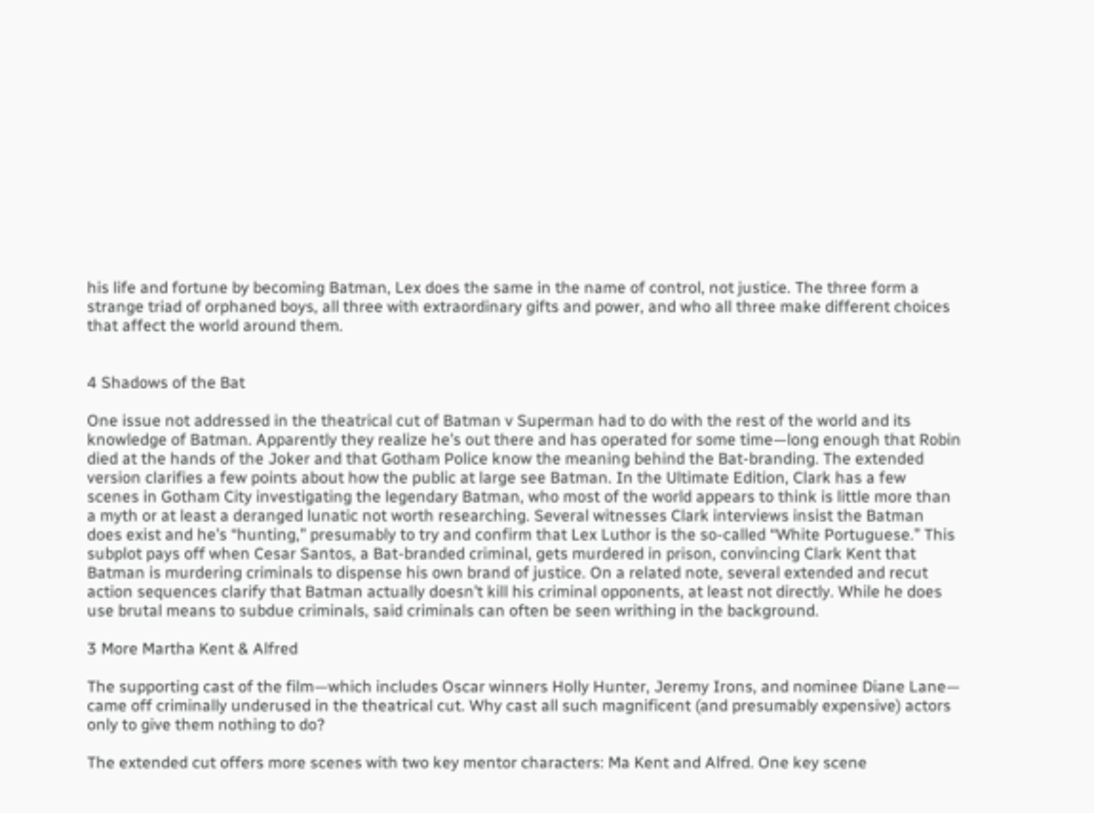his life and fortune by becoming Batman, Lex does the same in the name of control, not justice. The three form a strange triad of orphaned boys, all three with extraordinary gifts and power, and who all three make different choices that affect the world around them.


4 Shadows of the Bat

One issue not addressed in the theatrical cut of Batman v Superman had to do with the rest of the world and its knowledge of Batman. Apparently they realize he’s out there and has operated for some time—long enough that Robin died at the hands of the Joker and that Gotham Police know the meaning behind the Bat-branding. The extended version clarifies a few points about how the public at large see Batman. In the Ultimate Edition, Clark has a few scenes in Gotham City investigating the legendary Batman, who most of the world appears to think is little more than a myth or at least a deranged lunatic not worth researching. Several witnesses Clark interviews insist the Batman does exist and he’s “hunting,” presumably to try and confirm that Lex Luthor is the so-called “White Portuguese.” This subplot pays off when Cesar Santos, a Bat-branded criminal, gets murdered in prison, convincing Clark Kent that Batman is murdering criminals to dispense his own brand of justice. On a related note, several extended and recut action sequences clarify that Batman actually doesn’t kill his criminal opponents, at least not directly. While he does use brutal means to subdue criminals, said criminals can often be seen writhing in the background.

3 More Martha Kent & Alfred

The supporting cast of the film—which includes Oscar winners Holly Hunter, Jeremy Irons, and nominee Diane Lane— came off criminally underused in the theatrical cut. Why cast all such magnificent (and presumably expensive) actors only to give them nothing to do?

The extended cut offers more scenes with two key mentor characters: Ma Kent and Alfred. One key scene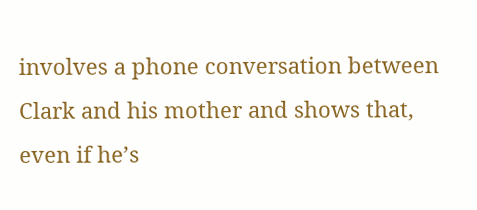involves a phone conversation between Clark and his mother and shows that, even if he’s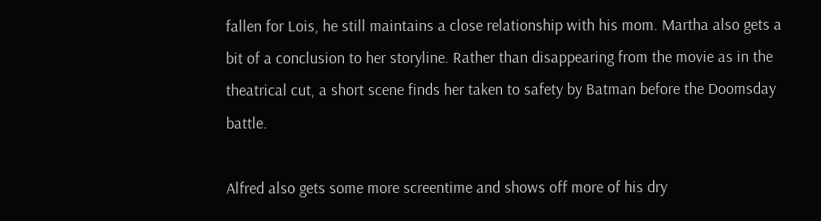fallen for Lois, he still maintains a close relationship with his mom. Martha also gets a bit of a conclusion to her storyline. Rather than disappearing from the movie as in the theatrical cut, a short scene finds her taken to safety by Batman before the Doomsday battle.

Alfred also gets some more screentime and shows off more of his dry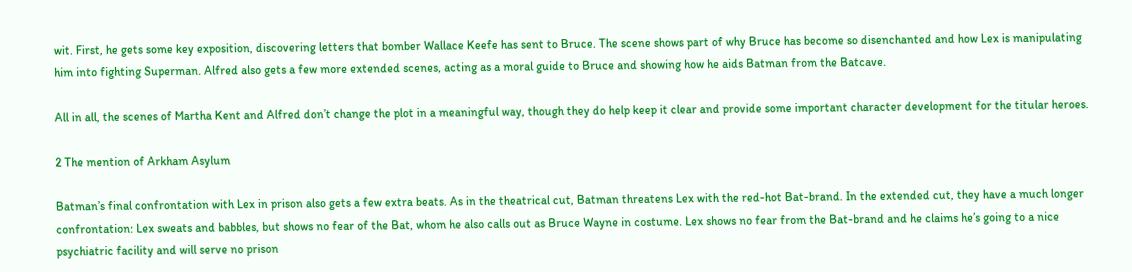wit. First, he gets some key exposition, discovering letters that bomber Wallace Keefe has sent to Bruce. The scene shows part of why Bruce has become so disenchanted and how Lex is manipulating him into fighting Superman. Alfred also gets a few more extended scenes, acting as a moral guide to Bruce and showing how he aids Batman from the Batcave.

All in all, the scenes of Martha Kent and Alfred don’t change the plot in a meaningful way, though they do help keep it clear and provide some important character development for the titular heroes.

2 The mention of Arkham Asylum

Batman’s final confrontation with Lex in prison also gets a few extra beats. As in the theatrical cut, Batman threatens Lex with the red-hot Bat-brand. In the extended cut, they have a much longer confrontation: Lex sweats and babbles, but shows no fear of the Bat, whom he also calls out as Bruce Wayne in costume. Lex shows no fear from the Bat-brand and he claims he’s going to a nice psychiatric facility and will serve no prison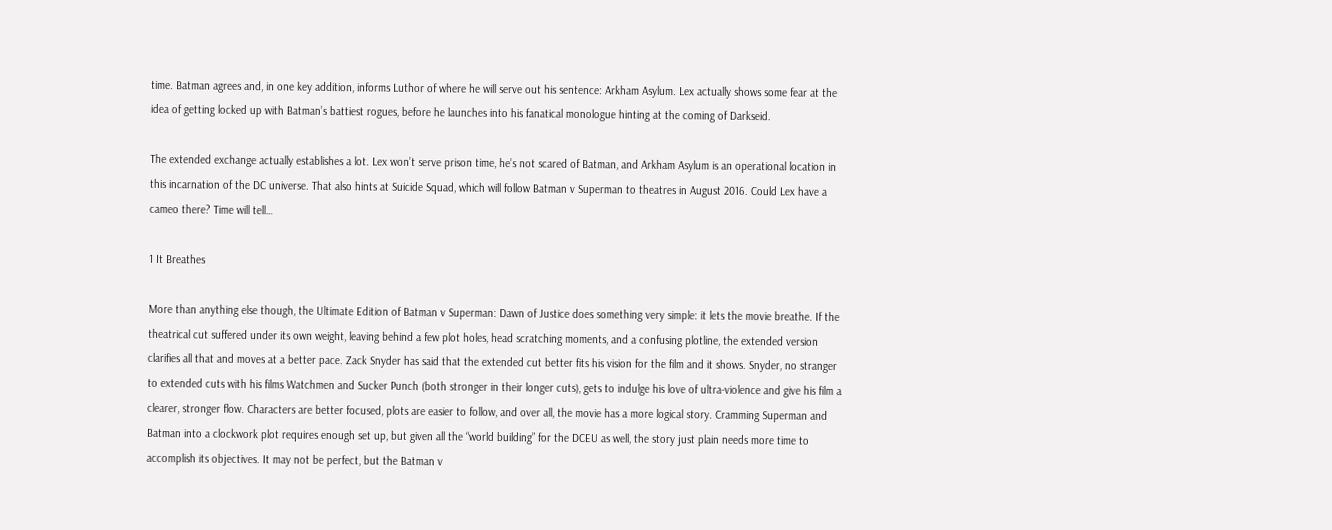time. Batman agrees and, in one key addition, informs Luthor of where he will serve out his sentence: Arkham Asylum. Lex actually shows some fear at the idea of getting locked up with Batman’s battiest rogues, before he launches into his fanatical monologue hinting at the coming of Darkseid.

The extended exchange actually establishes a lot. Lex won’t serve prison time, he’s not scared of Batman, and Arkham Asylum is an operational location in this incarnation of the DC universe. That also hints at Suicide Squad, which will follow Batman v Superman to theatres in August 2016. Could Lex have a cameo there? Time will tell…

1 It Breathes

More than anything else though, the Ultimate Edition of Batman v Superman: Dawn of Justice does something very simple: it lets the movie breathe. If the theatrical cut suffered under its own weight, leaving behind a few plot holes, head scratching moments, and a confusing plotline, the extended version clarifies all that and moves at a better pace. Zack Snyder has said that the extended cut better fits his vision for the film and it shows. Snyder, no stranger to extended cuts with his films Watchmen and Sucker Punch (both stronger in their longer cuts), gets to indulge his love of ultra-violence and give his film a clearer, stronger flow. Characters are better focused, plots are easier to follow, and over all, the movie has a more logical story. Cramming Superman and Batman into a clockwork plot requires enough set up, but given all the “world building” for the DCEU as well, the story just plain needs more time to accomplish its objectives. It may not be perfect, but the Batman v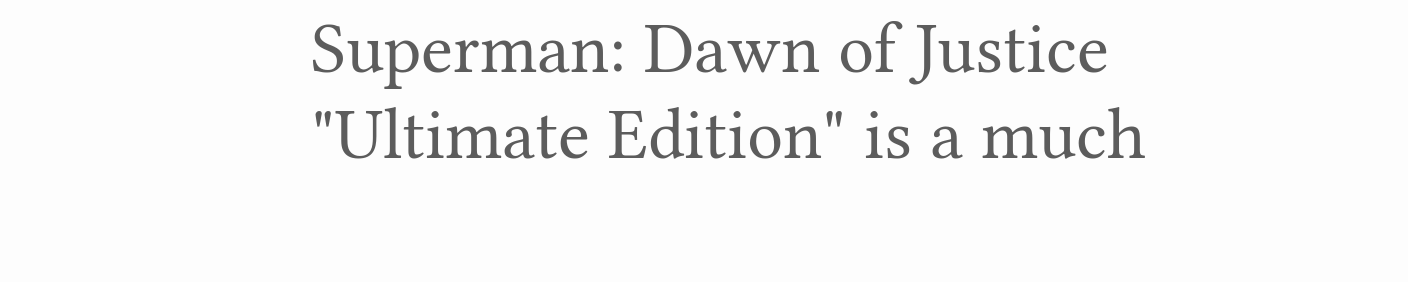Superman: Dawn of Justice "Ultimate Edition" is a much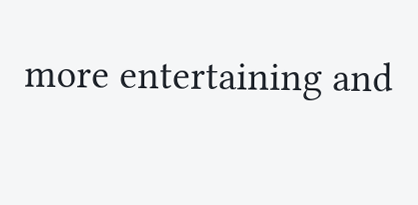more entertaining and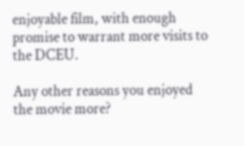enjoyable film, with enough promise to warrant more visits to the DCEU.

Any other reasons you enjoyed the movie more?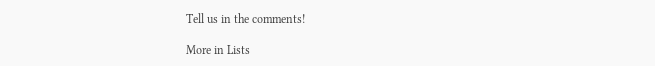Tell us in the comments!

More in Lists